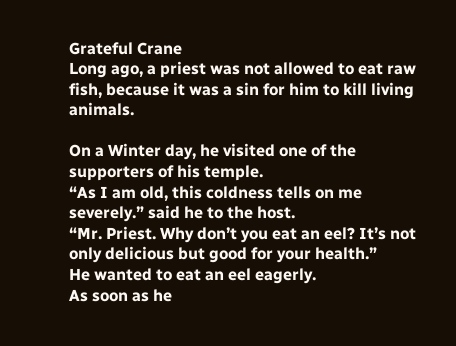Grateful Crane
Long ago, a priest was not allowed to eat raw fish, because it was a sin for him to kill living animals.

On a Winter day, he visited one of the supporters of his temple.
“As I am old, this coldness tells on me severely.” said he to the host.
“Mr. Priest. Why don’t you eat an eel? It’s not only delicious but good for your health.”
He wanted to eat an eel eagerly.
As soon as he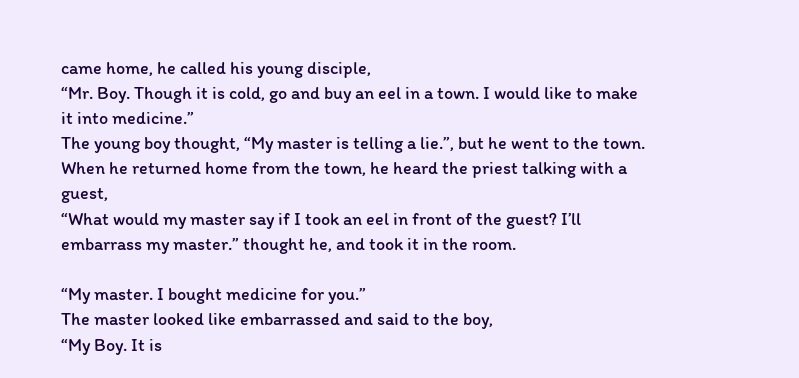came home, he called his young disciple,
“Mr. Boy. Though it is cold, go and buy an eel in a town. I would like to make it into medicine.”
The young boy thought, “My master is telling a lie.”, but he went to the town.
When he returned home from the town, he heard the priest talking with a guest,
“What would my master say if I took an eel in front of the guest? I’ll embarrass my master.” thought he, and took it in the room.

“My master. I bought medicine for you.”
The master looked like embarrassed and said to the boy,
“My Boy. It is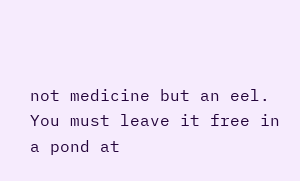not medicine but an eel. You must leave it free in a pond at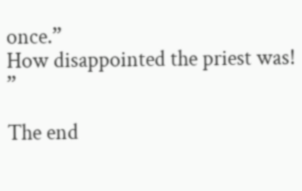once.”
How disappointed the priest was! ”

The end